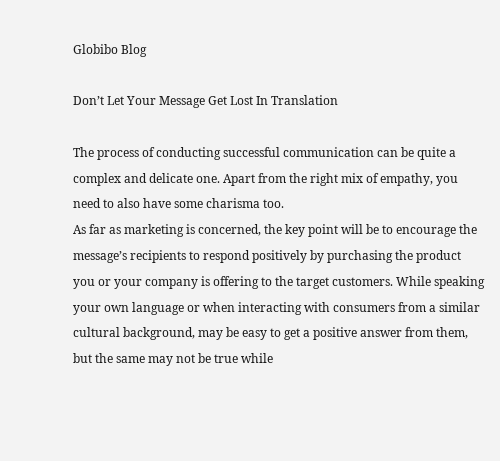Globibo Blog

Don’t Let Your Message Get Lost In Translation

The process of conducting successful communication can be quite a complex and delicate one. Apart from the right mix of empathy, you need to also have some charisma too.
As far as marketing is concerned, the key point will be to encourage the message’s recipients to respond positively by purchasing the product you or your company is offering to the target customers. While speaking your own language or when interacting with consumers from a similar cultural background, may be easy to get a positive answer from them, but the same may not be true while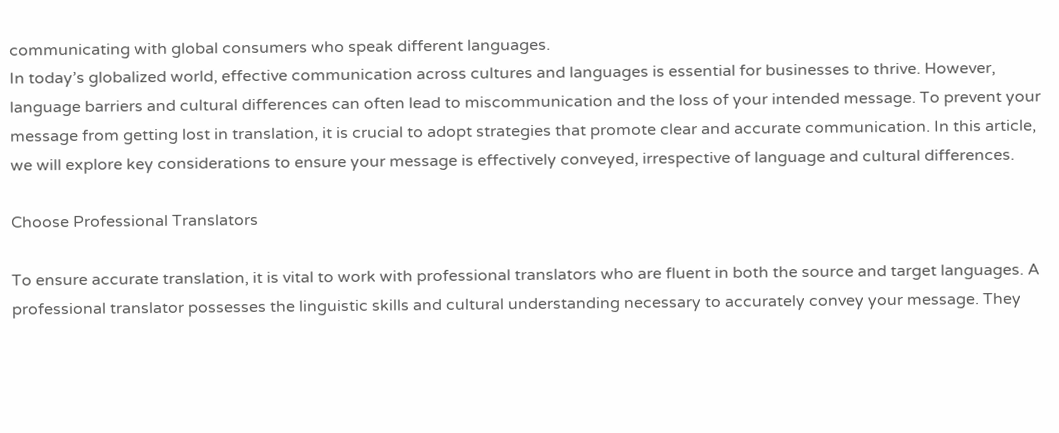communicating with global consumers who speak different languages.
In today’s globalized world, effective communication across cultures and languages is essential for businesses to thrive. However, language barriers and cultural differences can often lead to miscommunication and the loss of your intended message. To prevent your message from getting lost in translation, it is crucial to adopt strategies that promote clear and accurate communication. In this article, we will explore key considerations to ensure your message is effectively conveyed, irrespective of language and cultural differences.

Choose Professional Translators

To ensure accurate translation, it is vital to work with professional translators who are fluent in both the source and target languages. A professional translator possesses the linguistic skills and cultural understanding necessary to accurately convey your message. They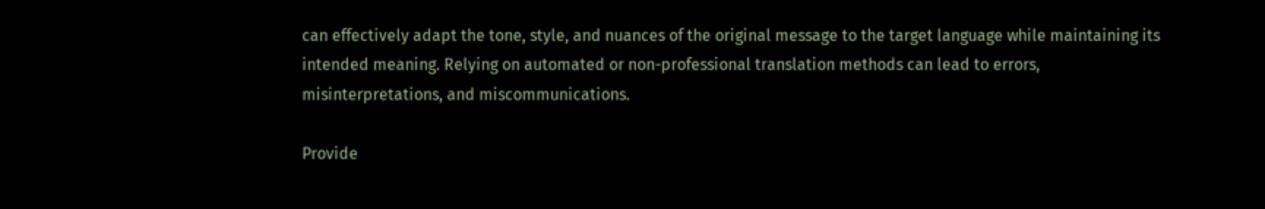can effectively adapt the tone, style, and nuances of the original message to the target language while maintaining its intended meaning. Relying on automated or non-professional translation methods can lead to errors, misinterpretations, and miscommunications.

Provide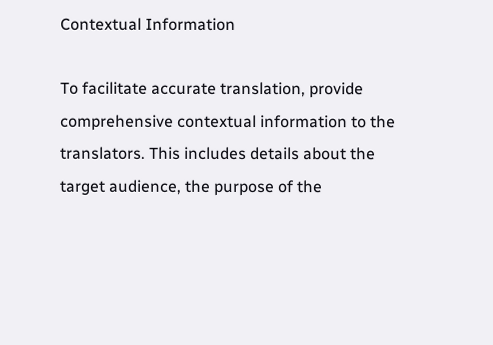Contextual Information

To facilitate accurate translation, provide comprehensive contextual information to the translators. This includes details about the target audience, the purpose of the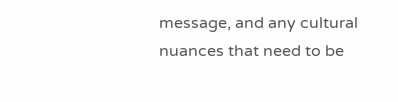message, and any cultural nuances that need to be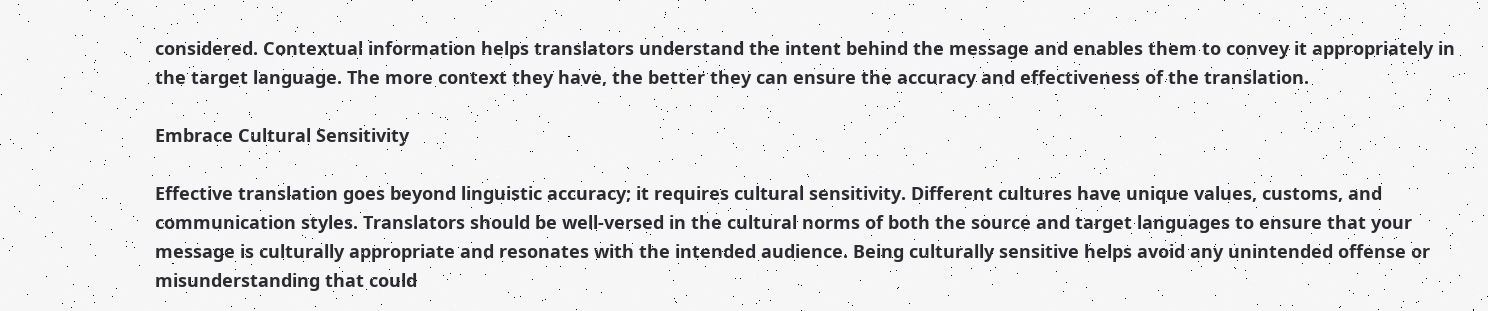considered. Contextual information helps translators understand the intent behind the message and enables them to convey it appropriately in the target language. The more context they have, the better they can ensure the accuracy and effectiveness of the translation.

Embrace Cultural Sensitivity

Effective translation goes beyond linguistic accuracy; it requires cultural sensitivity. Different cultures have unique values, customs, and communication styles. Translators should be well-versed in the cultural norms of both the source and target languages to ensure that your message is culturally appropriate and resonates with the intended audience. Being culturally sensitive helps avoid any unintended offense or misunderstanding that could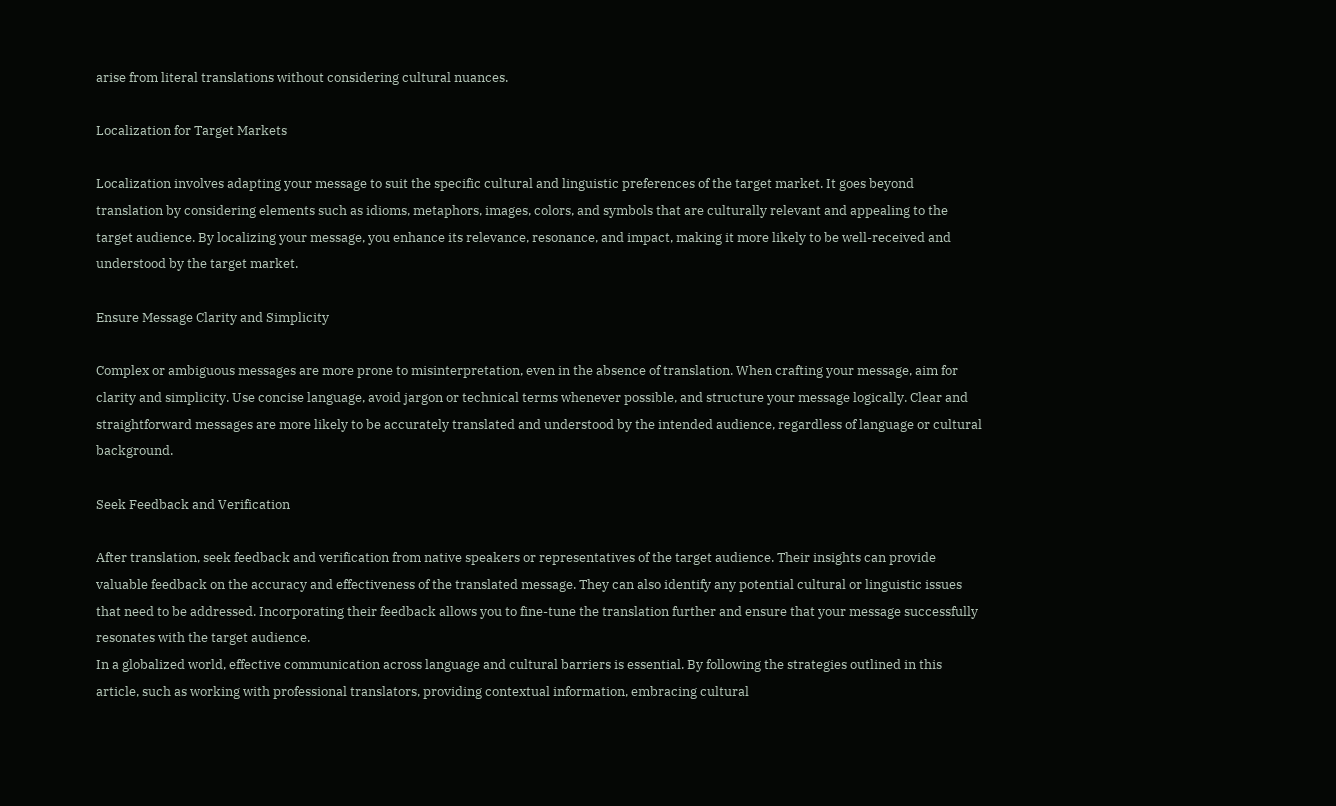arise from literal translations without considering cultural nuances.

Localization for Target Markets

Localization involves adapting your message to suit the specific cultural and linguistic preferences of the target market. It goes beyond translation by considering elements such as idioms, metaphors, images, colors, and symbols that are culturally relevant and appealing to the target audience. By localizing your message, you enhance its relevance, resonance, and impact, making it more likely to be well-received and understood by the target market.

Ensure Message Clarity and Simplicity

Complex or ambiguous messages are more prone to misinterpretation, even in the absence of translation. When crafting your message, aim for clarity and simplicity. Use concise language, avoid jargon or technical terms whenever possible, and structure your message logically. Clear and straightforward messages are more likely to be accurately translated and understood by the intended audience, regardless of language or cultural background.

Seek Feedback and Verification

After translation, seek feedback and verification from native speakers or representatives of the target audience. Their insights can provide valuable feedback on the accuracy and effectiveness of the translated message. They can also identify any potential cultural or linguistic issues that need to be addressed. Incorporating their feedback allows you to fine-tune the translation further and ensure that your message successfully resonates with the target audience.
In a globalized world, effective communication across language and cultural barriers is essential. By following the strategies outlined in this article, such as working with professional translators, providing contextual information, embracing cultural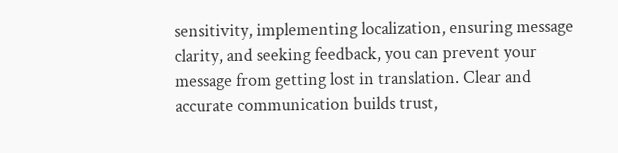sensitivity, implementing localization, ensuring message clarity, and seeking feedback, you can prevent your message from getting lost in translation. Clear and accurate communication builds trust,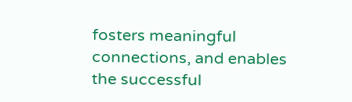fosters meaningful connections, and enables the successful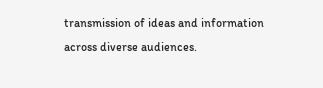transmission of ideas and information across diverse audiences.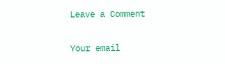Leave a Comment

Your email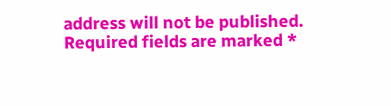address will not be published. Required fields are marked *